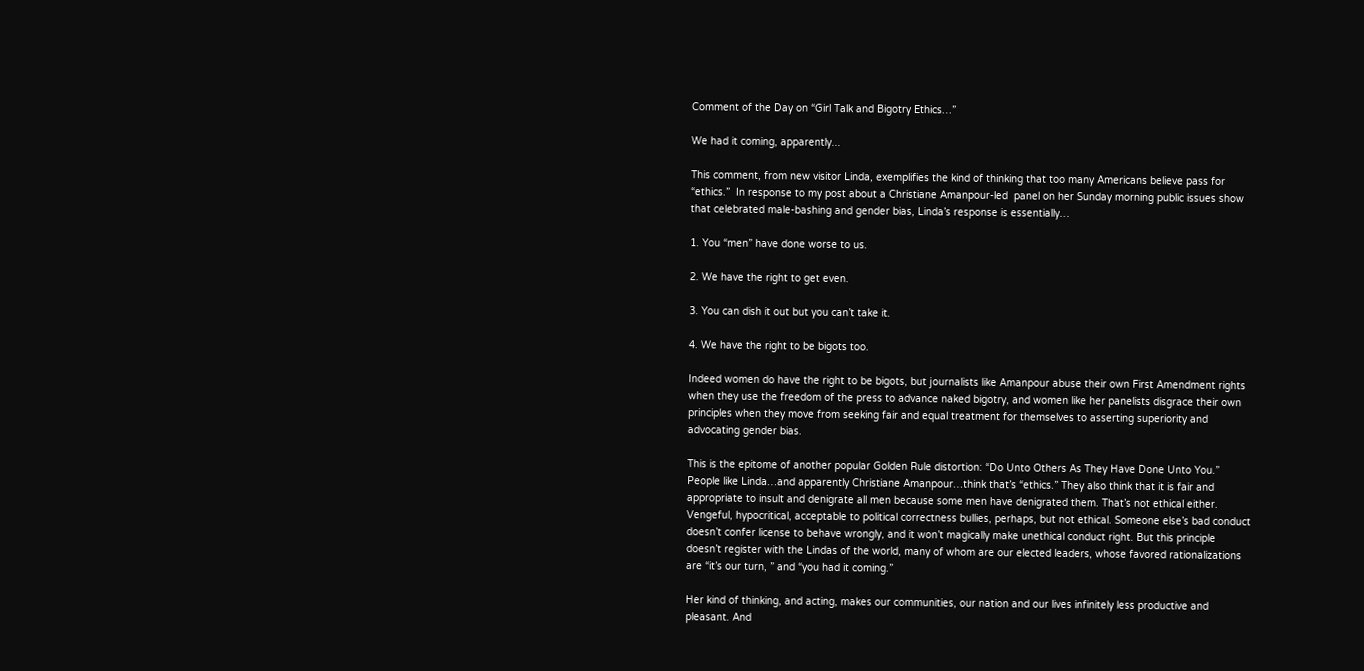Comment of the Day on “Girl Talk and Bigotry Ethics…”

We had it coming, apparently...

This comment, from new visitor Linda, exemplifies the kind of thinking that too many Americans believe pass for “ethics.”  In response to my post about a Christiane Amanpour-led  panel on her Sunday morning public issues show that celebrated male-bashing and gender bias, Linda’s response is essentially…

1. You “men” have done worse to us.

2. We have the right to get even.

3. You can dish it out but you can’t take it.

4. We have the right to be bigots too.

Indeed women do have the right to be bigots, but journalists like Amanpour abuse their own First Amendment rights when they use the freedom of the press to advance naked bigotry, and women like her panelists disgrace their own principles when they move from seeking fair and equal treatment for themselves to asserting superiority and advocating gender bias.

This is the epitome of another popular Golden Rule distortion: “Do Unto Others As They Have Done Unto You.” People like Linda…and apparently Christiane Amanpour…think that’s “ethics.” They also think that it is fair and appropriate to insult and denigrate all men because some men have denigrated them. That’s not ethical either. Vengeful, hypocritical, acceptable to political correctness bullies, perhaps, but not ethical. Someone else’s bad conduct doesn’t confer license to behave wrongly, and it won’t magically make unethical conduct right. But this principle doesn’t register with the Lindas of the world, many of whom are our elected leaders, whose favored rationalizations are “it’s our turn, ” and “you had it coming.”

Her kind of thinking, and acting, makes our communities, our nation and our lives infinitely less productive and pleasant. And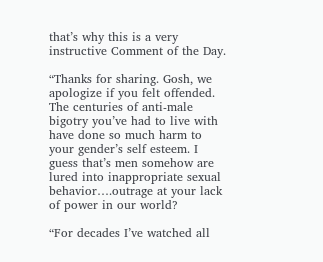that’s why this is a very instructive Comment of the Day.

“Thanks for sharing. Gosh, we apologize if you felt offended. The centuries of anti-male bigotry you’ve had to live with have done so much harm to your gender’s self esteem. I guess that’s men somehow are lured into inappropriate sexual behavior….outrage at your lack of power in our world?

“For decades I’ve watched all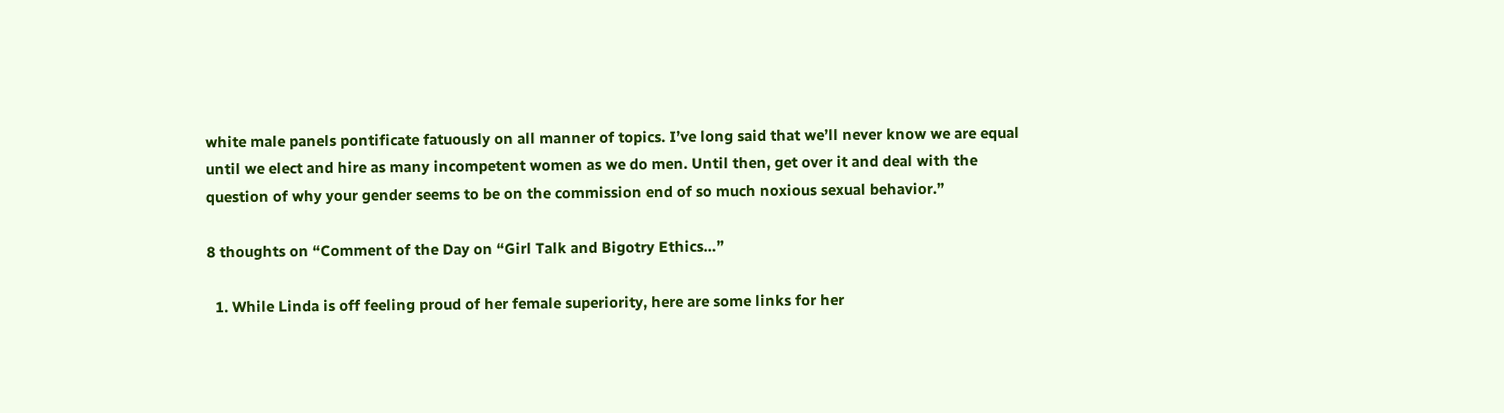white male panels pontificate fatuously on all manner of topics. I’ve long said that we’ll never know we are equal until we elect and hire as many incompetent women as we do men. Until then, get over it and deal with the question of why your gender seems to be on the commission end of so much noxious sexual behavior.”

8 thoughts on “Comment of the Day on “Girl Talk and Bigotry Ethics…”

  1. While Linda is off feeling proud of her female superiority, here are some links for her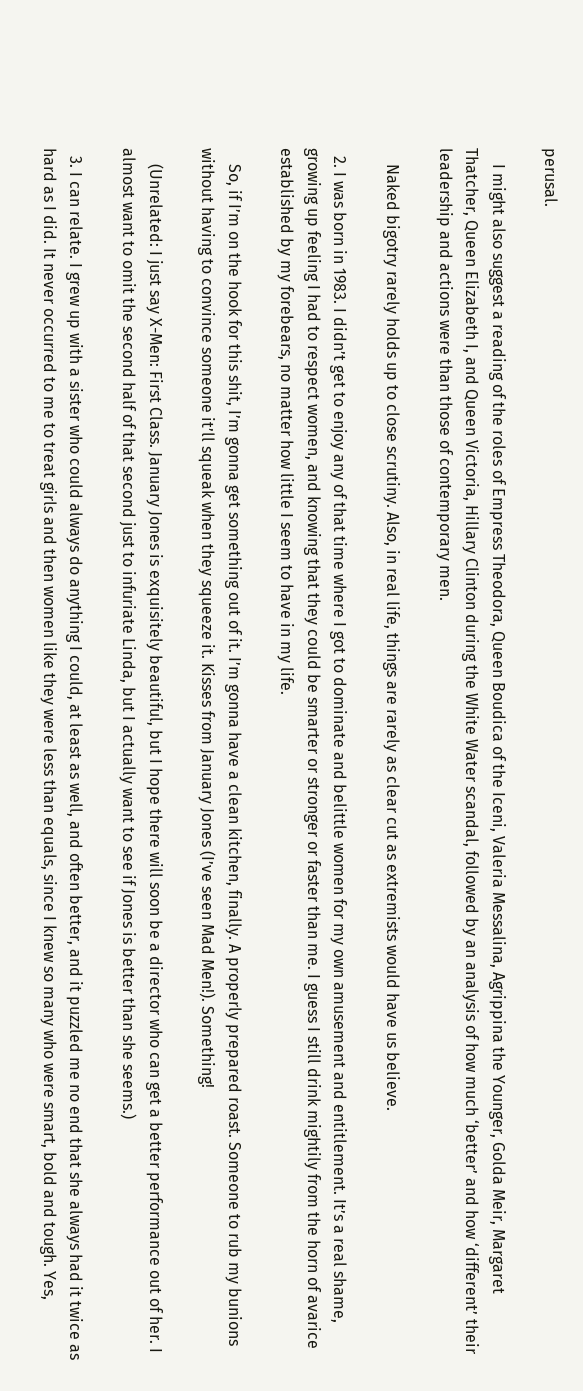perusal.

    I might also suggest a reading of the roles of Empress Theodora, Queen Boudica of the Iceni, Valeria Messalina, Agrippina the Younger, Golda Meir, Margaret Thatcher, Queen Elizabeth I, and Queen Victoria, Hillary Clinton during the White Water scandal, followed by an analysis of how much ‘better’ and how ‘different’ their leadership and actions were than those of contemporary men.

    Naked bigotry rarely holds up to close scrutiny. Also, in real life, things are rarely as clear cut as extremists would have us believe.

  2. I was born in 1983. I didn’t get to enjoy any of that time where I got to dominate and belittle women for my own amusement and entitlement. It’s a real shame, growing up feeling I had to respect women, and knowing that they could be smarter or stronger or faster than me. I guess I still drink mightily from the horn of avarice established by my forebears, no matter how little I seem to have in my life.

    So, if I’m on the hook for this shit, I’m gonna get something out of it. I’m gonna have a clean kitchen, finally. A properly prepared roast. Someone to rub my bunions without having to convince someone it’ll squeak when they squeeze it. Kisses from January Jones (I’ve seen Mad Men!). Something!

    (Unrelated: I just say X-Men: First Class. January Jones is exquisitely beautiful, but I hope there will soon be a director who can get a better performance out of her. I almost want to omit the second half of that second just to infuriate Linda, but I actually want to see if Jones is better than she seems.)

  3. I can relate. I grew up with a sister who could always do anything I could, at least as well, and often better, and it puzzled me no end that she always had it twice as hard as I did. It never occurred to me to treat girls and then women like they were less than equals, since I knew so many who were smart, bold and tough. Yes,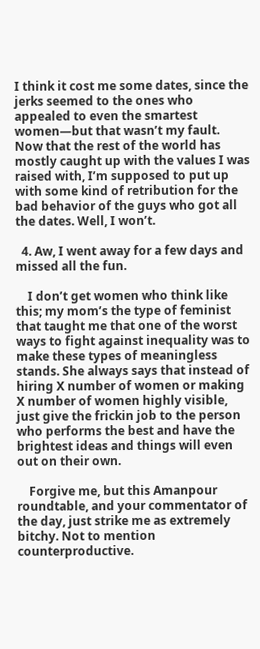I think it cost me some dates, since the jerks seemed to the ones who appealed to even the smartest women—but that wasn’t my fault. Now that the rest of the world has mostly caught up with the values I was raised with, I’m supposed to put up with some kind of retribution for the bad behavior of the guys who got all the dates. Well, I won’t.

  4. Aw, I went away for a few days and missed all the fun.

    I don’t get women who think like this; my mom’s the type of feminist that taught me that one of the worst ways to fight against inequality was to make these types of meaningless stands. She always says that instead of hiring X number of women or making X number of women highly visible, just give the frickin job to the person who performs the best and have the brightest ideas and things will even out on their own.

    Forgive me, but this Amanpour roundtable, and your commentator of the day, just strike me as extremely bitchy. Not to mention counterproductive.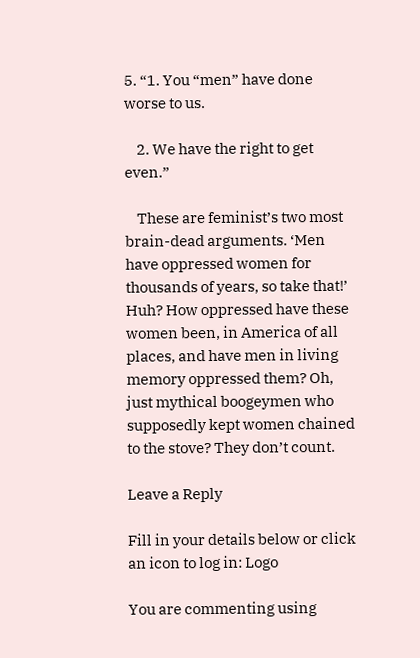5. “1. You “men” have done worse to us.

    2. We have the right to get even.”

    These are feminist’s two most brain-dead arguments. ‘Men have oppressed women for thousands of years, so take that!’ Huh? How oppressed have these women been, in America of all places, and have men in living memory oppressed them? Oh, just mythical boogeymen who supposedly kept women chained to the stove? They don’t count.

Leave a Reply

Fill in your details below or click an icon to log in: Logo

You are commenting using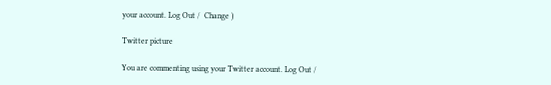your account. Log Out /  Change )

Twitter picture

You are commenting using your Twitter account. Log Out /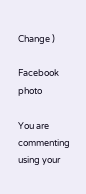Change )

Facebook photo

You are commenting using your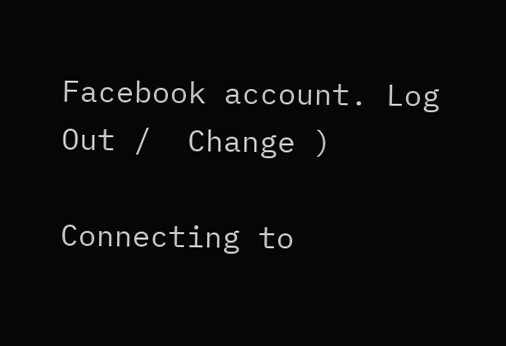Facebook account. Log Out /  Change )

Connecting to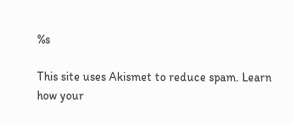%s

This site uses Akismet to reduce spam. Learn how your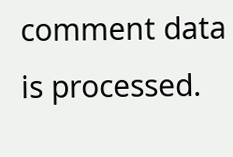comment data is processed.